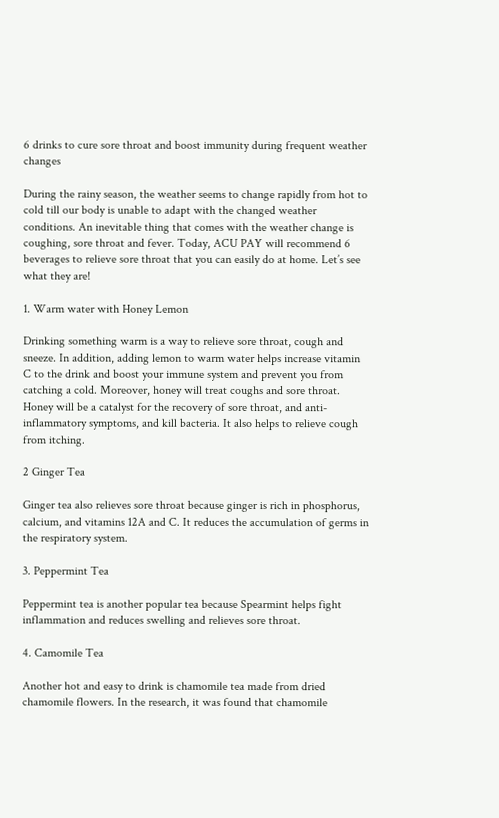6 drinks to cure sore throat and boost immunity during frequent weather changes

During the rainy season, the weather seems to change rapidly from hot to cold till our body is unable to adapt with the changed weather conditions. An inevitable thing that comes with the weather change is coughing, sore throat and fever. Today, ACU PAY will recommend 6 beverages to relieve sore throat that you can easily do at home. Let’s see what they are!

1. Warm water with Honey Lemon

Drinking something warm is a way to relieve sore throat, cough and sneeze. In addition, adding lemon to warm water helps increase vitamin C to the drink and boost your immune system and prevent you from catching a cold. Moreover, honey will treat coughs and sore throat. Honey will be a catalyst for the recovery of sore throat, and anti-inflammatory symptoms, and kill bacteria. It also helps to relieve cough from itching.

2 Ginger Tea

Ginger tea also relieves sore throat because ginger is rich in phosphorus, calcium, and vitamins 12A and C. It reduces the accumulation of germs in the respiratory system.

3. Peppermint Tea

Peppermint tea is another popular tea because Spearmint helps fight inflammation and reduces swelling and relieves sore throat.

4. Camomile Tea

Another hot and easy to drink is chamomile tea made from dried chamomile flowers. In the research, it was found that chamomile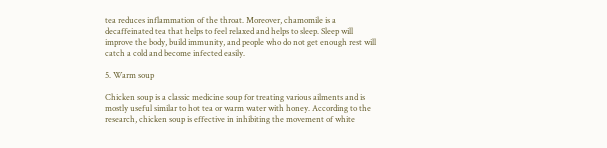tea reduces inflammation of the throat. Moreover, chamomile is a decaffeinated tea that helps to feel relaxed and helps to sleep. Sleep will improve the body, build immunity, and people who do not get enough rest will catch a cold and become infected easily.

5. Warm soup

Chicken soup is a classic medicine soup for treating various ailments and is mostly useful similar to hot tea or warm water with honey. According to the research, chicken soup is effective in inhibiting the movement of white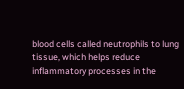blood cells called neutrophils to lung tissue, which helps reduce inflammatory processes in the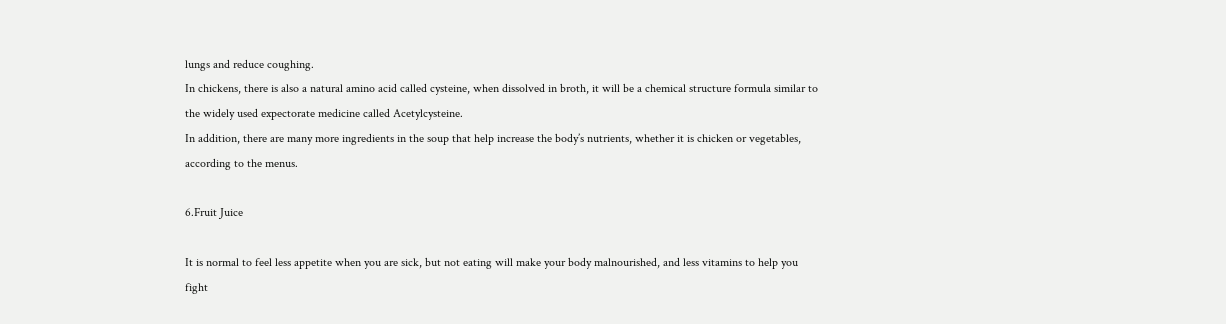lungs and reduce coughing.
In chickens, there is also a natural amino acid called cysteine, when dissolved in broth, it will be a chemical structure formula similar to the widely used expectorate medicine called Acetylcysteine.
In addition, there are many more ingredients in the soup that help increase the body’s nutrients, whether it is chicken or vegetables, according to the menus.

6.Fruit Juice

It is normal to feel less appetite when you are sick, but not eating will make your body malnourished, and less vitamins to help you fight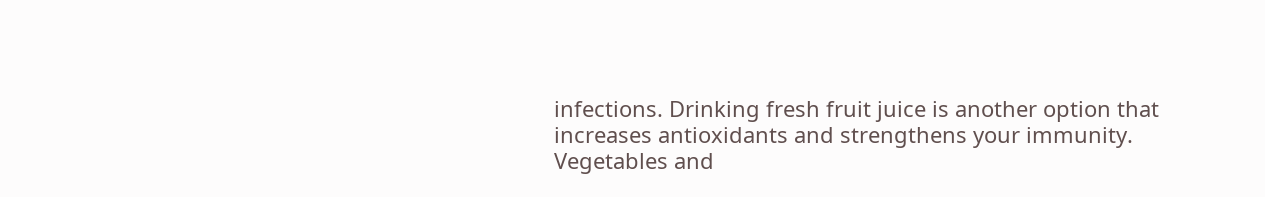infections. Drinking fresh fruit juice is another option that increases antioxidants and strengthens your immunity. Vegetables and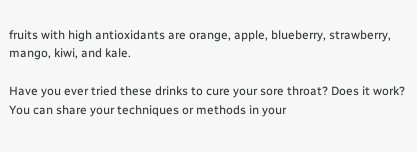fruits with high antioxidants are orange, apple, blueberry, strawberry, mango, kiwi, and kale.

Have you ever tried these drinks to cure your sore throat? Does it work? You can share your techniques or methods in your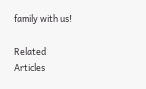family with us!

Related Articles